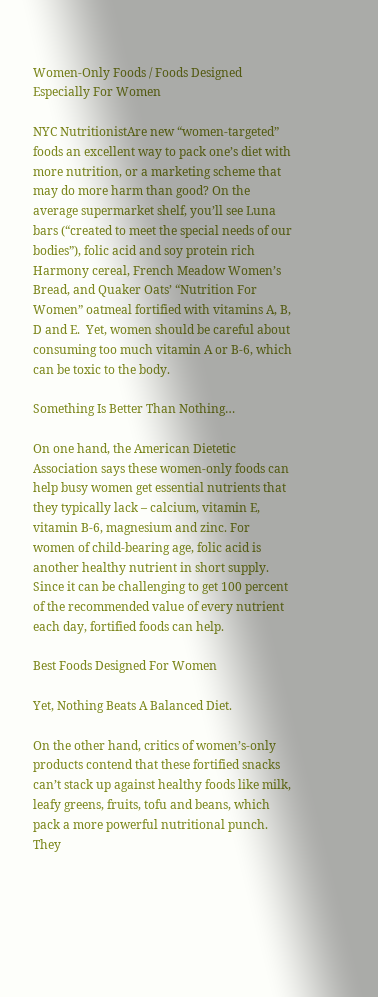Women-Only Foods / Foods Designed Especially For Women

NYC NutritionistAre new “women-targeted” foods an excellent way to pack one’s diet with more nutrition, or a marketing scheme that may do more harm than good? On the average supermarket shelf, you’ll see Luna bars (“created to meet the special needs of our bodies”), folic acid and soy protein rich Harmony cereal, French Meadow Women’s Bread, and Quaker Oats’ “Nutrition For Women” oatmeal fortified with vitamins A, B, D and E.  Yet, women should be careful about consuming too much vitamin A or B-6, which can be toxic to the body.

Something Is Better Than Nothing…

On one hand, the American Dietetic Association says these women-only foods can help busy women get essential nutrients that they typically lack – calcium, vitamin E, vitamin B-6, magnesium and zinc. For women of child-bearing age, folic acid is another healthy nutrient in short supply. Since it can be challenging to get 100 percent of the recommended value of every nutrient each day, fortified foods can help.

Best Foods Designed For Women

Yet, Nothing Beats A Balanced Diet.

On the other hand, critics of women’s-only products contend that these fortified snacks can’t stack up against healthy foods like milk, leafy greens, fruits, tofu and beans, which pack a more powerful nutritional punch. They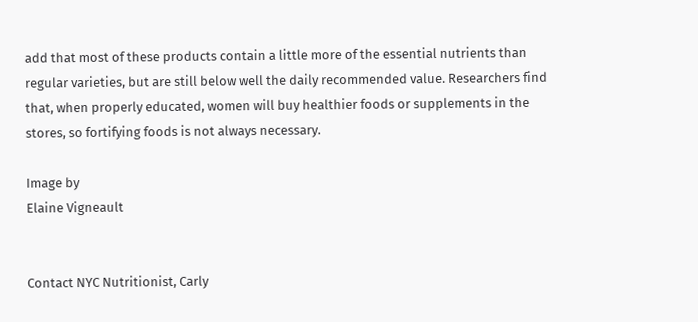add that most of these products contain a little more of the essential nutrients than regular varieties, but are still below well the daily recommended value. Researchers find that, when properly educated, women will buy healthier foods or supplements in the stores, so fortifying foods is not always necessary.

Image by
Elaine Vigneault


Contact NYC Nutritionist, Carly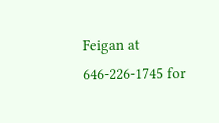Feigan at 646-226-1745 for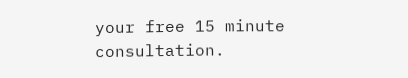your free 15 minute consultation.